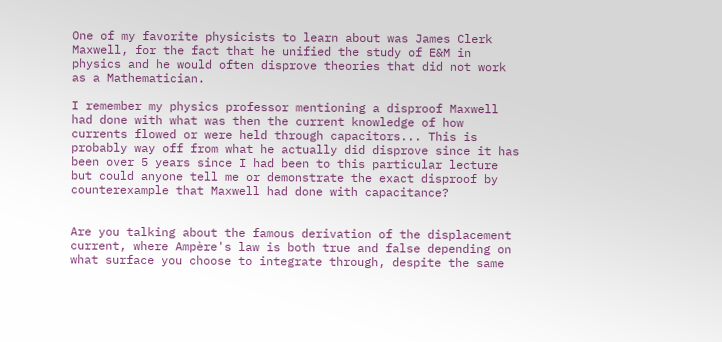One of my favorite physicists to learn about was James Clerk Maxwell, for the fact that he unified the study of E&M in physics and he would often disprove theories that did not work as a Mathematician.

I remember my physics professor mentioning a disproof Maxwell had done with what was then the current knowledge of how currents flowed or were held through capacitors... This is probably way off from what he actually did disprove since it has been over 5 years since I had been to this particular lecture but could anyone tell me or demonstrate the exact disproof by counterexample that Maxwell had done with capacitance?


Are you talking about the famous derivation of the displacement current, where Ampère's law is both true and false depending on what surface you choose to integrate through, despite the same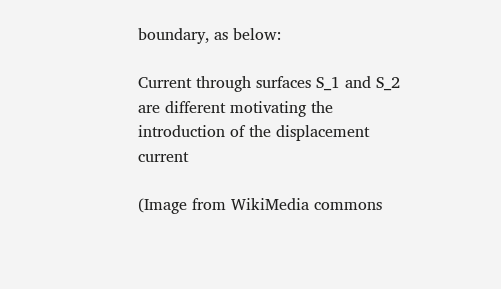boundary, as below:

Current through surfaces S_1 and S_2 are different motivating the introduction of the displacement current

(Image from WikiMedia commons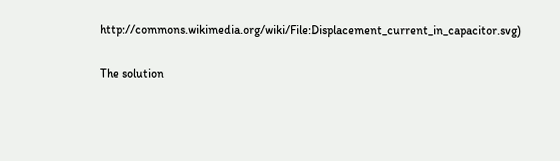http://commons.wikimedia.org/wiki/File:Displacement_current_in_capacitor.svg)

The solution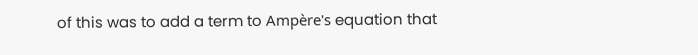of this was to add a term to Ampère's equation that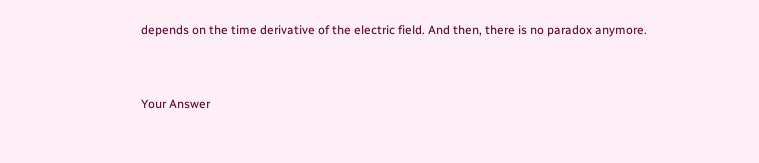depends on the time derivative of the electric field. And then, there is no paradox anymore.


Your Answer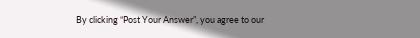By clicking “Post Your Answer”, you agree to our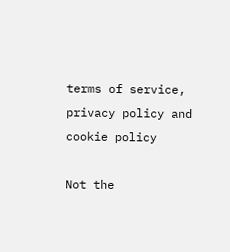terms of service, privacy policy and cookie policy

Not the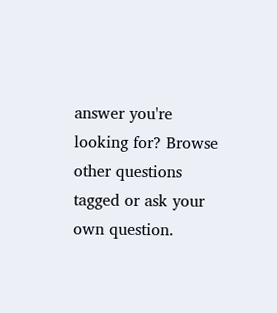answer you're looking for? Browse other questions tagged or ask your own question.